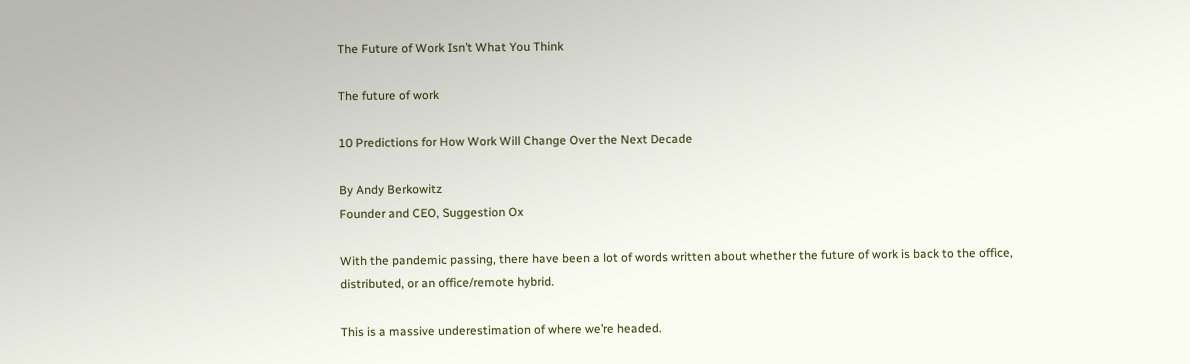The Future of Work Isn’t What You Think

The future of work

10 Predictions for How Work Will Change Over the Next Decade

By Andy Berkowitz
Founder and CEO, Suggestion Ox

With the pandemic passing, there have been a lot of words written about whether the future of work is back to the office, distributed, or an office/remote hybrid.

This is a massive underestimation of where we’re headed.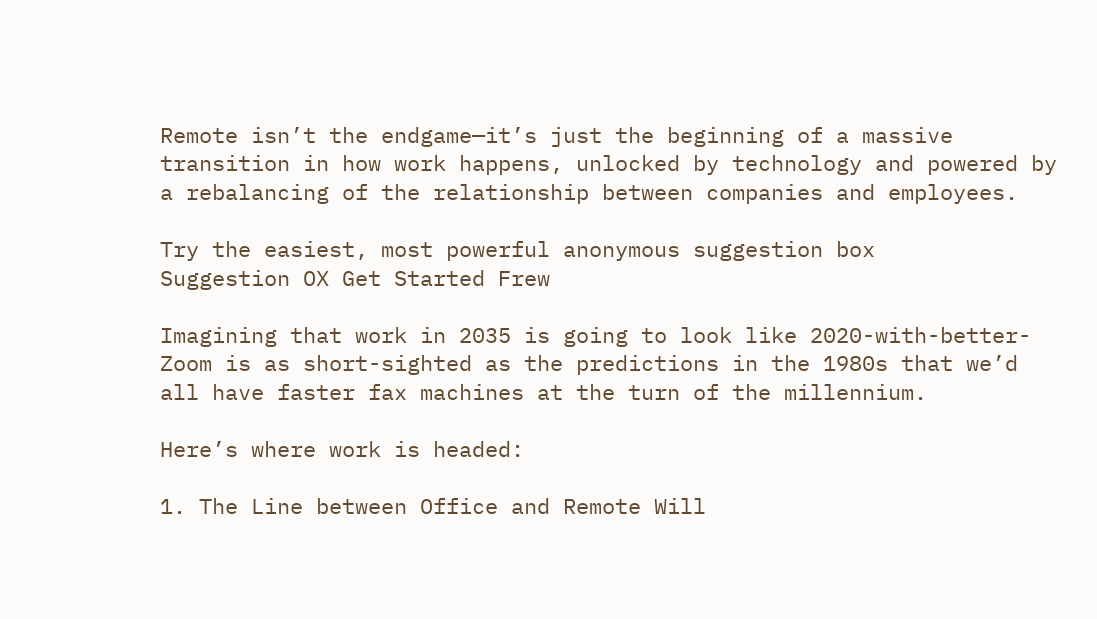Remote isn’t the endgame—it’s just the beginning of a massive transition in how work happens, unlocked by technology and powered by a rebalancing of the relationship between companies and employees.

Try the easiest, most powerful anonymous suggestion box
Suggestion OX Get Started Frew

Imagining that work in 2035 is going to look like 2020-with-better-Zoom is as short-sighted as the predictions in the 1980s that we’d all have faster fax machines at the turn of the millennium.

Here’s where work is headed:

1. The Line between Office and Remote Will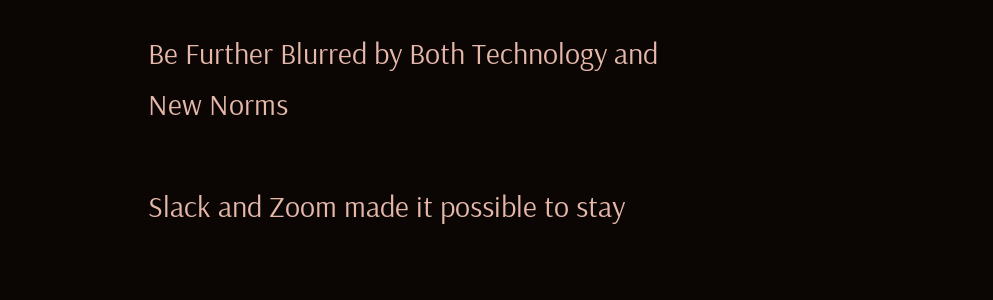Be Further Blurred by Both Technology and New Norms

Slack and Zoom made it possible to stay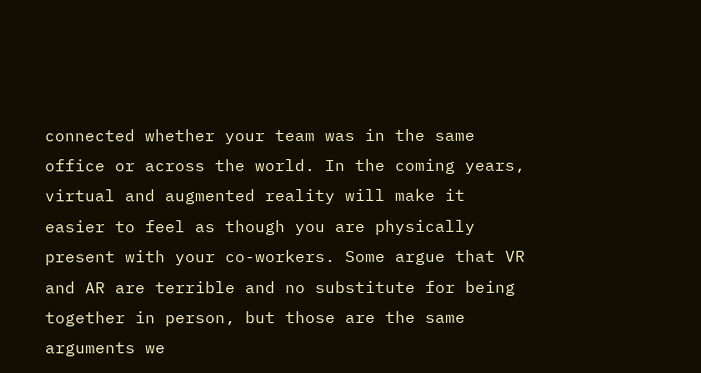connected whether your team was in the same office or across the world. In the coming years, virtual and augmented reality will make it easier to feel as though you are physically present with your co-workers. Some argue that VR and AR are terrible and no substitute for being together in person, but those are the same arguments we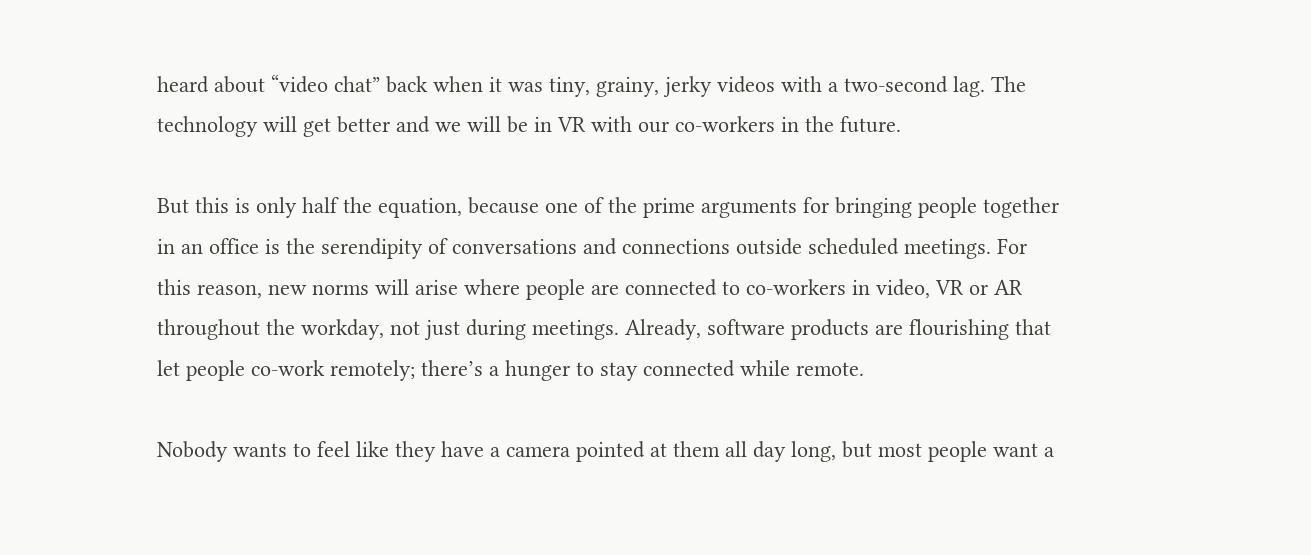heard about “video chat” back when it was tiny, grainy, jerky videos with a two-second lag. The technology will get better and we will be in VR with our co-workers in the future.

But this is only half the equation, because one of the prime arguments for bringing people together in an office is the serendipity of conversations and connections outside scheduled meetings. For this reason, new norms will arise where people are connected to co-workers in video, VR or AR throughout the workday, not just during meetings. Already, software products are flourishing that let people co-work remotely; there’s a hunger to stay connected while remote.

Nobody wants to feel like they have a camera pointed at them all day long, but most people want a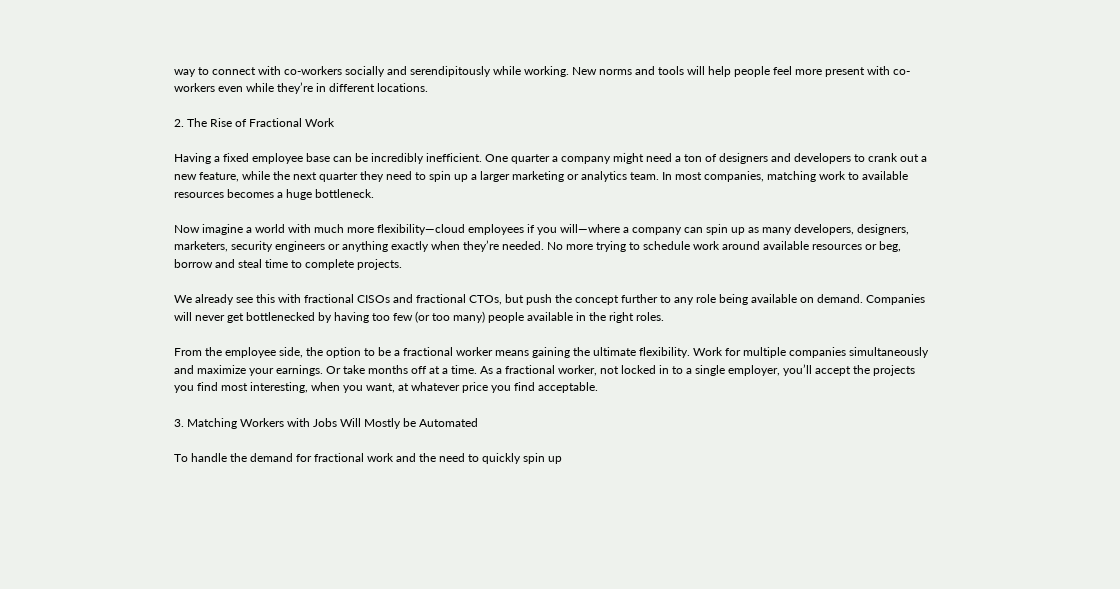way to connect with co-workers socially and serendipitously while working. New norms and tools will help people feel more present with co-workers even while they’re in different locations.

2. The Rise of Fractional Work

Having a fixed employee base can be incredibly inefficient. One quarter a company might need a ton of designers and developers to crank out a new feature, while the next quarter they need to spin up a larger marketing or analytics team. In most companies, matching work to available resources becomes a huge bottleneck.

Now imagine a world with much more flexibility—cloud employees if you will—where a company can spin up as many developers, designers, marketers, security engineers or anything exactly when they’re needed. No more trying to schedule work around available resources or beg, borrow and steal time to complete projects.

We already see this with fractional CISOs and fractional CTOs, but push the concept further to any role being available on demand. Companies will never get bottlenecked by having too few (or too many) people available in the right roles.

From the employee side, the option to be a fractional worker means gaining the ultimate flexibility. Work for multiple companies simultaneously and maximize your earnings. Or take months off at a time. As a fractional worker, not locked in to a single employer, you’ll accept the projects you find most interesting, when you want, at whatever price you find acceptable.

3. Matching Workers with Jobs Will Mostly be Automated

To handle the demand for fractional work and the need to quickly spin up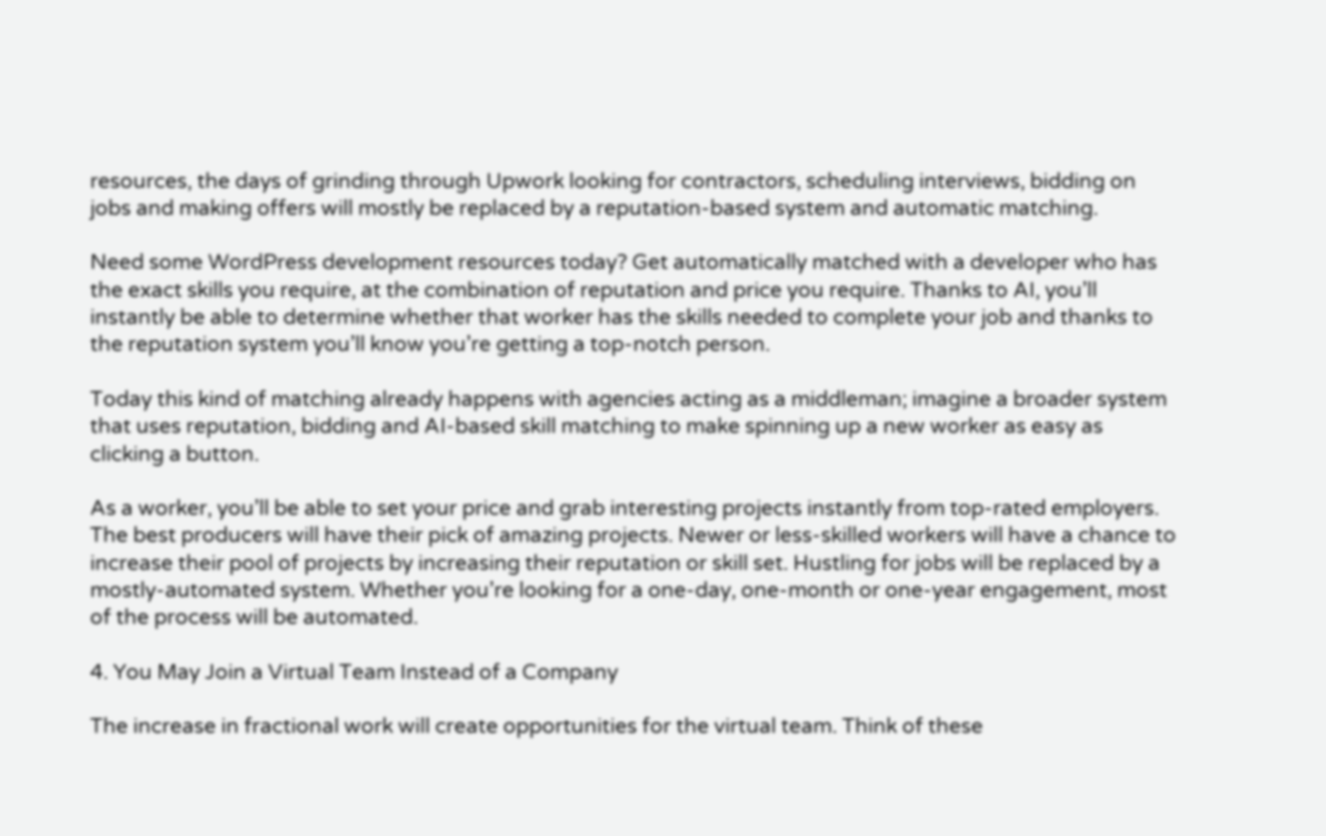resources, the days of grinding through Upwork looking for contractors, scheduling interviews, bidding on jobs and making offers will mostly be replaced by a reputation-based system and automatic matching.

Need some WordPress development resources today? Get automatically matched with a developer who has the exact skills you require, at the combination of reputation and price you require. Thanks to AI, you’ll instantly be able to determine whether that worker has the skills needed to complete your job and thanks to the reputation system you’ll know you’re getting a top-notch person.

Today this kind of matching already happens with agencies acting as a middleman; imagine a broader system that uses reputation, bidding and AI-based skill matching to make spinning up a new worker as easy as clicking a button.

As a worker, you’ll be able to set your price and grab interesting projects instantly from top-rated employers. The best producers will have their pick of amazing projects. Newer or less-skilled workers will have a chance to increase their pool of projects by increasing their reputation or skill set. Hustling for jobs will be replaced by a mostly-automated system. Whether you’re looking for a one-day, one-month or one-year engagement, most of the process will be automated.

4. You May Join a Virtual Team Instead of a Company

The increase in fractional work will create opportunities for the virtual team. Think of these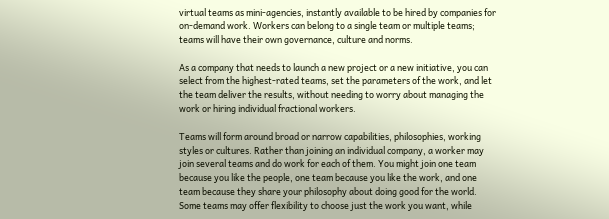virtual teams as mini-agencies, instantly available to be hired by companies for on-demand work. Workers can belong to a single team or multiple teams; teams will have their own governance, culture and norms.

As a company that needs to launch a new project or a new initiative, you can select from the highest-rated teams, set the parameters of the work, and let the team deliver the results, without needing to worry about managing the work or hiring individual fractional workers.

Teams will form around broad or narrow capabilities, philosophies, working styles or cultures. Rather than joining an individual company, a worker may join several teams and do work for each of them. You might join one team because you like the people, one team because you like the work, and one team because they share your philosophy about doing good for the world. Some teams may offer flexibility to choose just the work you want, while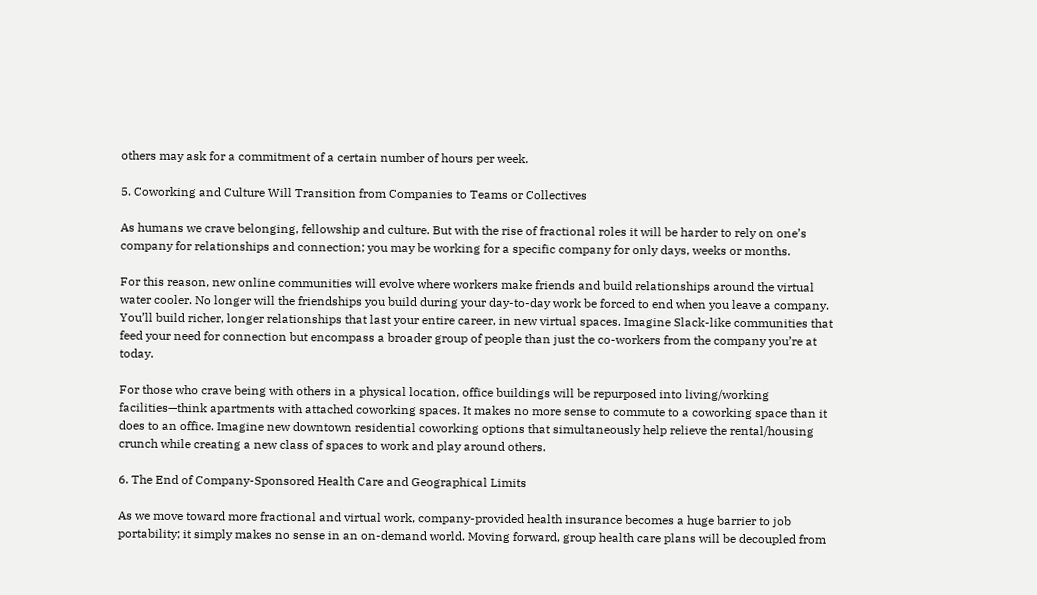others may ask for a commitment of a certain number of hours per week.

5. Coworking and Culture Will Transition from Companies to Teams or Collectives

As humans we crave belonging, fellowship and culture. But with the rise of fractional roles it will be harder to rely on one’s company for relationships and connection; you may be working for a specific company for only days, weeks or months.

For this reason, new online communities will evolve where workers make friends and build relationships around the virtual water cooler. No longer will the friendships you build during your day-to-day work be forced to end when you leave a company. You’ll build richer, longer relationships that last your entire career, in new virtual spaces. Imagine Slack-like communities that feed your need for connection but encompass a broader group of people than just the co-workers from the company you’re at today.

For those who crave being with others in a physical location, office buildings will be repurposed into living/working facilities—think apartments with attached coworking spaces. It makes no more sense to commute to a coworking space than it does to an office. Imagine new downtown residential coworking options that simultaneously help relieve the rental/housing crunch while creating a new class of spaces to work and play around others.

6. The End of Company-Sponsored Health Care and Geographical Limits

As we move toward more fractional and virtual work, company-provided health insurance becomes a huge barrier to job portability; it simply makes no sense in an on-demand world. Moving forward, group health care plans will be decoupled from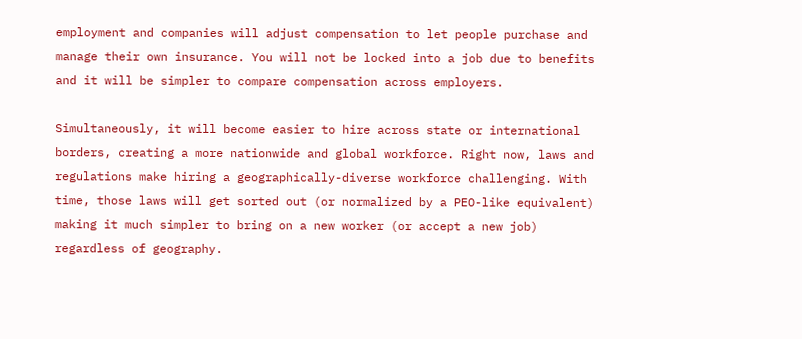employment and companies will adjust compensation to let people purchase and manage their own insurance. You will not be locked into a job due to benefits and it will be simpler to compare compensation across employers.

Simultaneously, it will become easier to hire across state or international borders, creating a more nationwide and global workforce. Right now, laws and regulations make hiring a geographically-diverse workforce challenging. With time, those laws will get sorted out (or normalized by a PEO-like equivalent) making it much simpler to bring on a new worker (or accept a new job) regardless of geography.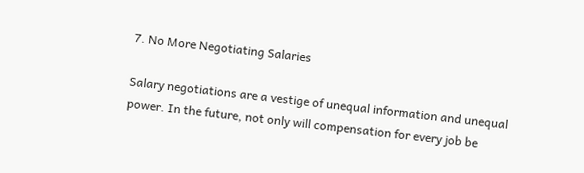7. No More Negotiating Salaries

Salary negotiations are a vestige of unequal information and unequal power. In the future, not only will compensation for every job be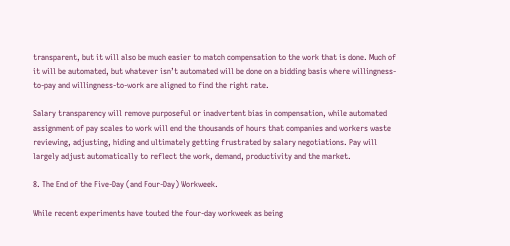transparent, but it will also be much easier to match compensation to the work that is done. Much of it will be automated, but whatever isn’t automated will be done on a bidding basis where willingness-to-pay and willingness-to-work are aligned to find the right rate.

Salary transparency will remove purposeful or inadvertent bias in compensation, while automated assignment of pay scales to work will end the thousands of hours that companies and workers waste reviewing, adjusting, hiding and ultimately getting frustrated by salary negotiations. Pay will largely adjust automatically to reflect the work, demand, productivity and the market.

8. The End of the Five-Day (and Four-Day) Workweek.

While recent experiments have touted the four-day workweek as being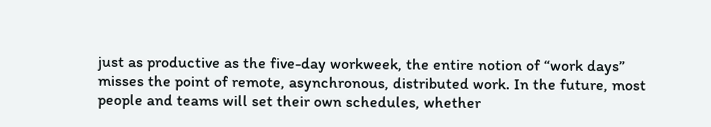just as productive as the five-day workweek, the entire notion of “work days” misses the point of remote, asynchronous, distributed work. In the future, most people and teams will set their own schedules, whether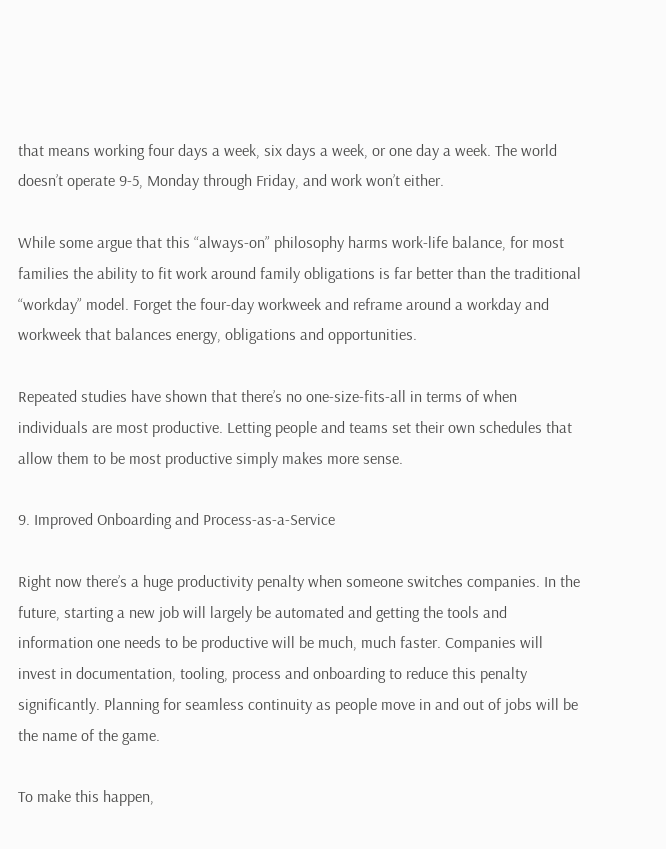that means working four days a week, six days a week, or one day a week. The world doesn’t operate 9-5, Monday through Friday, and work won’t either.

While some argue that this “always-on” philosophy harms work-life balance, for most families the ability to fit work around family obligations is far better than the traditional “workday” model. Forget the four-day workweek and reframe around a workday and workweek that balances energy, obligations and opportunities.

Repeated studies have shown that there’s no one-size-fits-all in terms of when individuals are most productive. Letting people and teams set their own schedules that allow them to be most productive simply makes more sense.

9. Improved Onboarding and Process-as-a-Service

Right now there’s a huge productivity penalty when someone switches companies. In the future, starting a new job will largely be automated and getting the tools and information one needs to be productive will be much, much faster. Companies will invest in documentation, tooling, process and onboarding to reduce this penalty significantly. Planning for seamless continuity as people move in and out of jobs will be the name of the game.

To make this happen,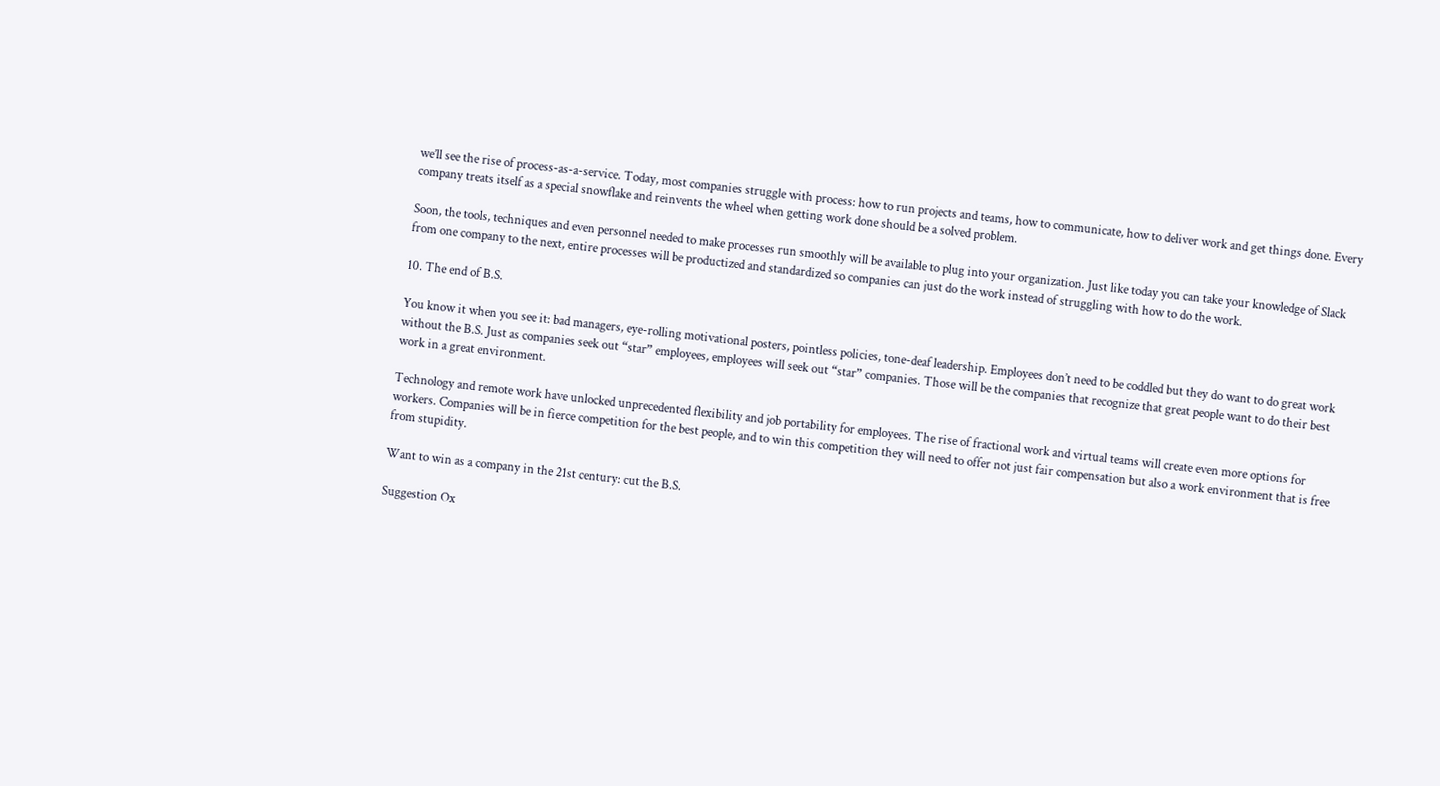we’ll see the rise of process-as-a-service. Today, most companies struggle with process: how to run projects and teams, how to communicate, how to deliver work and get things done. Every company treats itself as a special snowflake and reinvents the wheel when getting work done should be a solved problem.

Soon, the tools, techniques and even personnel needed to make processes run smoothly will be available to plug into your organization. Just like today you can take your knowledge of Slack from one company to the next, entire processes will be productized and standardized so companies can just do the work instead of struggling with how to do the work.

10. The end of B.S.

You know it when you see it: bad managers, eye-rolling motivational posters, pointless policies, tone-deaf leadership. Employees don’t need to be coddled but they do want to do great work without the B.S. Just as companies seek out “star” employees, employees will seek out “star” companies. Those will be the companies that recognize that great people want to do their best work in a great environment.

Technology and remote work have unlocked unprecedented flexibility and job portability for employees. The rise of fractional work and virtual teams will create even more options for workers. Companies will be in fierce competition for the best people, and to win this competition they will need to offer not just fair compensation but also a work environment that is free from stupidity.

Want to win as a company in the 21st century: cut the B.S.

Suggestion Ox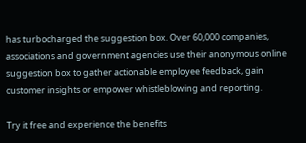has turbocharged the suggestion box. Over 60,000 companies, associations and government agencies use their anonymous online suggestion box to gather actionable employee feedback, gain customer insights or empower whistleblowing and reporting.

Try it free and experience the benefits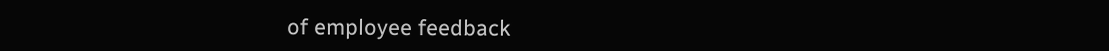of employee feedback